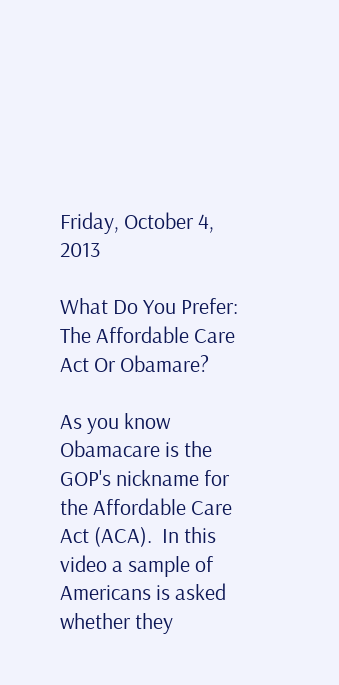Friday, October 4, 2013

What Do You Prefer: The Affordable Care Act Or Obamare?

As you know Obamacare is the GOP's nickname for the Affordable Care Act (ACA).  In this video a sample of Americans is asked whether they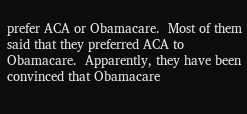prefer ACA or Obamacare.  Most of them said that they preferred ACA to Obamacare.  Apparently, they have been convinced that Obamacare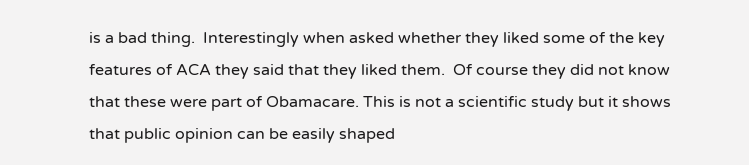is a bad thing.  Interestingly when asked whether they liked some of the key features of ACA they said that they liked them.  Of course they did not know that these were part of Obamacare. This is not a scientific study but it shows that public opinion can be easily shaped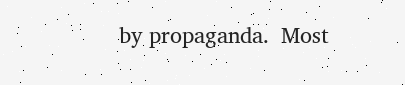by propaganda.  Most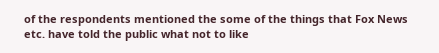of the respondents mentioned the some of the things that Fox News etc. have told the public what not to like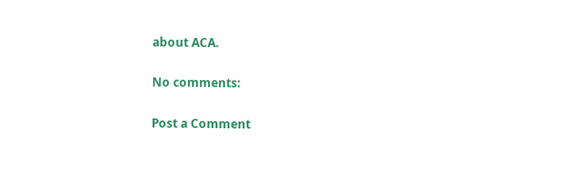about ACA.

No comments:

Post a Comment